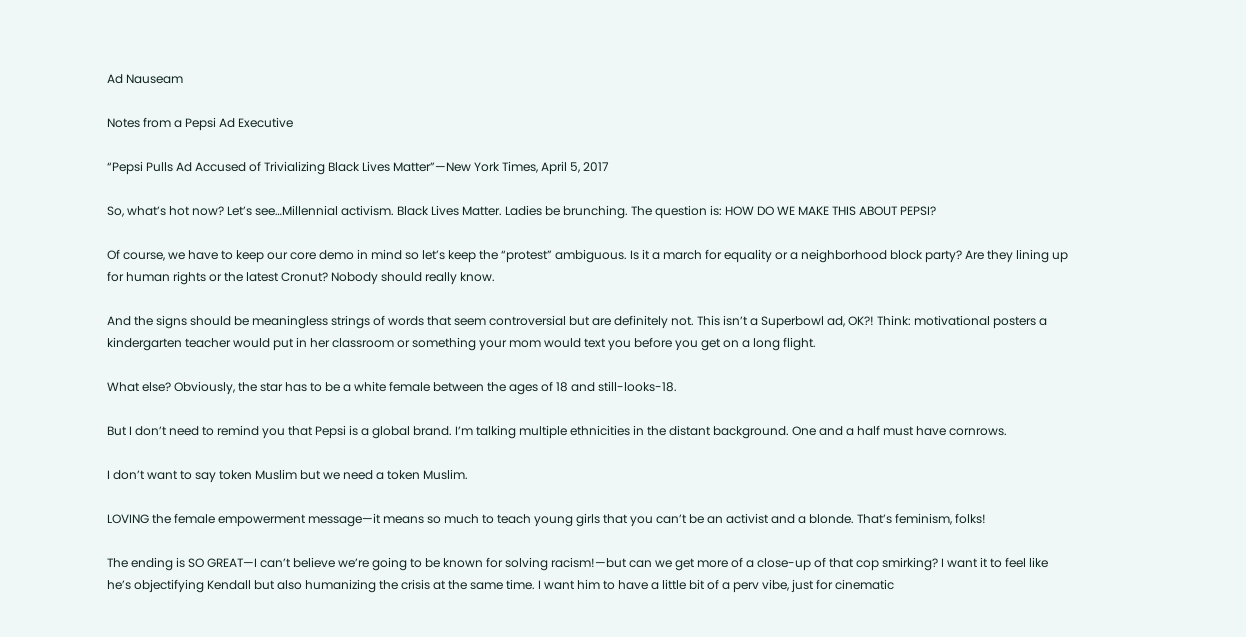Ad Nauseam

Notes from a Pepsi Ad Executive

“Pepsi Pulls Ad Accused of Trivializing Black Lives Matter”—New York Times, April 5, 2017

So, what’s hot now? Let’s see…Millennial activism. Black Lives Matter. Ladies be brunching. The question is: HOW DO WE MAKE THIS ABOUT PEPSI?

Of course, we have to keep our core demo in mind so let’s keep the “protest” ambiguous. Is it a march for equality or a neighborhood block party? Are they lining up for human rights or the latest Cronut? Nobody should really know.

And the signs should be meaningless strings of words that seem controversial but are definitely not. This isn’t a Superbowl ad, OK?! Think: motivational posters a kindergarten teacher would put in her classroom or something your mom would text you before you get on a long flight.

What else? Obviously, the star has to be a white female between the ages of 18 and still-looks-18.

But I don’t need to remind you that Pepsi is a global brand. I’m talking multiple ethnicities in the distant background. One and a half must have cornrows.

I don’t want to say token Muslim but we need a token Muslim.

LOVING the female empowerment message—it means so much to teach young girls that you can’t be an activist and a blonde. That’s feminism, folks!

The ending is SO GREAT—I can’t believe we’re going to be known for solving racism!—but can we get more of a close-up of that cop smirking? I want it to feel like he’s objectifying Kendall but also humanizing the crisis at the same time. I want him to have a little bit of a perv vibe, just for cinematic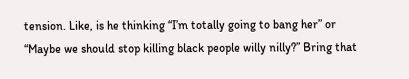tension. Like, is he thinking “I’m totally going to bang her” or “Maybe we should stop killing black people willy nilly?” Bring that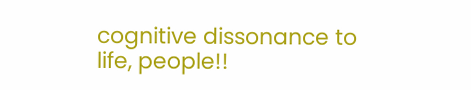cognitive dissonance to life, people!!